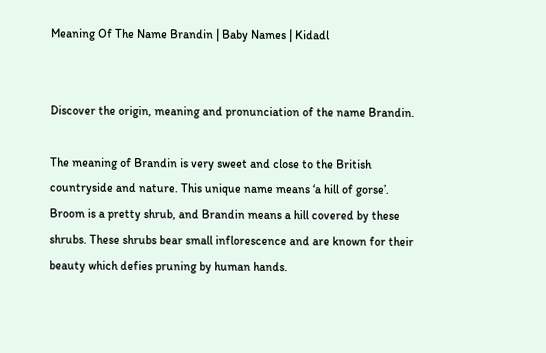Meaning Of The Name Brandin | Baby Names | Kidadl


Discover the origin, meaning and pronunciation of the name Brandin.

The meaning of Brandin is very sweet and close to the British countryside and nature. This unique name means ‘a hill of gorse’. Broom is a pretty shrub, and Brandin means a hill covered by these shrubs. These shrubs bear small inflorescence and are known for their beauty which defies pruning by human hands.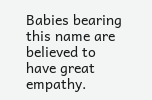Babies bearing this name are believed to have great empathy.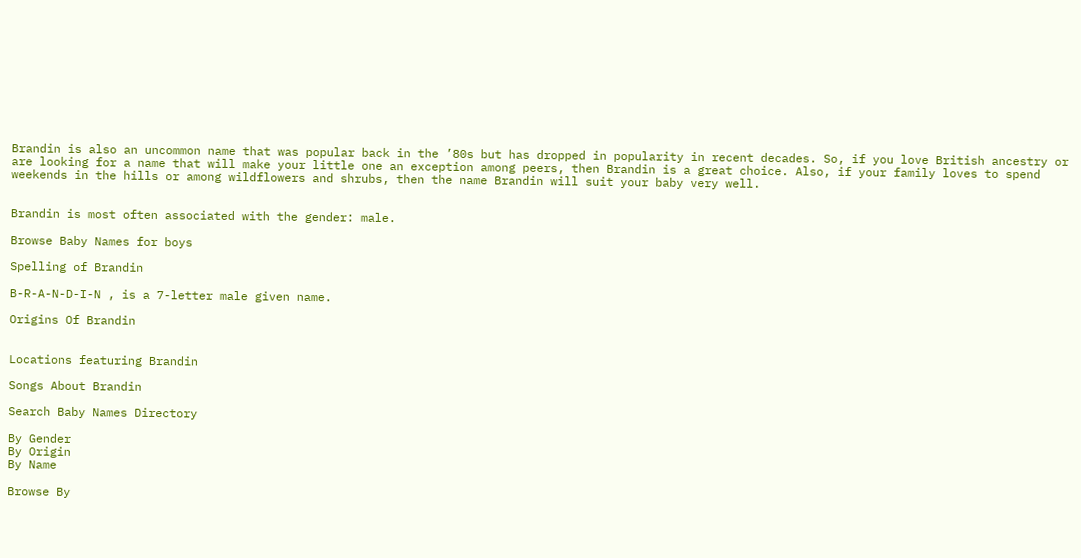Brandin is also an uncommon name that was popular back in the ’80s but has dropped in popularity in recent decades. So, if you love British ancestry or are looking for a name that will make your little one an exception among peers, then Brandin is a great choice. Also, if your family loves to spend weekends in the hills or among wildflowers and shrubs, then the name Brandin will suit your baby very well.


Brandin is most often associated with the gender: male.

Browse Baby Names for boys

Spelling of Brandin

B-R-A-N-D-I-N , is a 7-letter male given name.

Origins Of Brandin


Locations featuring Brandin

Songs About Brandin

Search Baby Names Directory

By Gender
By Origin
By Name

Browse By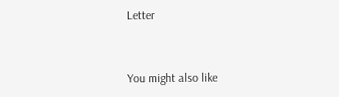Letter


You might also like